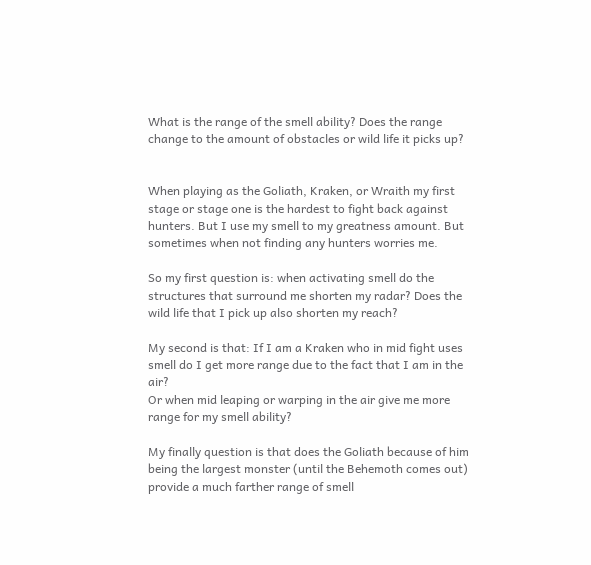What is the range of the smell ability? Does the range change to the amount of obstacles or wild life it picks up?


When playing as the Goliath, Kraken, or Wraith my first stage or stage one is the hardest to fight back against hunters. But I use my smell to my greatness amount. But sometimes when not finding any hunters worries me.

So my first question is: when activating smell do the structures that surround me shorten my radar? Does the wild life that I pick up also shorten my reach?

My second is that: If I am a Kraken who in mid fight uses smell do I get more range due to the fact that I am in the air?
Or when mid leaping or warping in the air give me more range for my smell ability?

My finally question is that does the Goliath because of him being the largest monster (until the Behemoth comes out) provide a much farther range of smell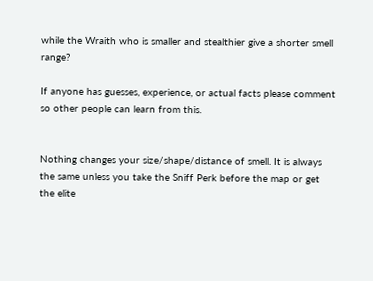while the Wraith who is smaller and stealthier give a shorter smell range?

If anyone has guesses, experience, or actual facts please comment so other people can learn from this.


Nothing changes your size/shape/distance of smell. It is always the same unless you take the Sniff Perk before the map or get the elite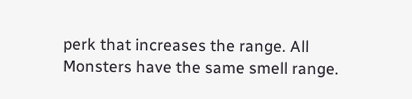perk that increases the range. All Monsters have the same smell range.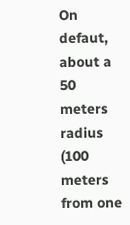On defaut, about a 50 meters radius (100 meters from one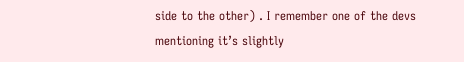side to the other) . I remember one of the devs mentioning it’s slightly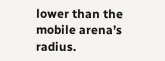lower than the mobile arena’s radius.